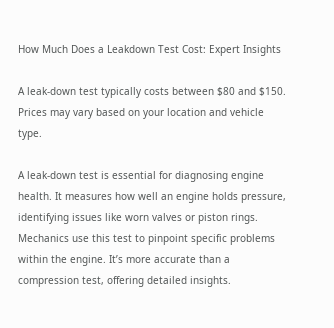How Much Does a Leakdown Test Cost: Expert Insights

A leak-down test typically costs between $80 and $150. Prices may vary based on your location and vehicle type.

A leak-down test is essential for diagnosing engine health. It measures how well an engine holds pressure, identifying issues like worn valves or piston rings. Mechanics use this test to pinpoint specific problems within the engine. It’s more accurate than a compression test, offering detailed insights.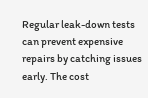Regular leak-down tests can prevent expensive repairs by catching issues early. The cost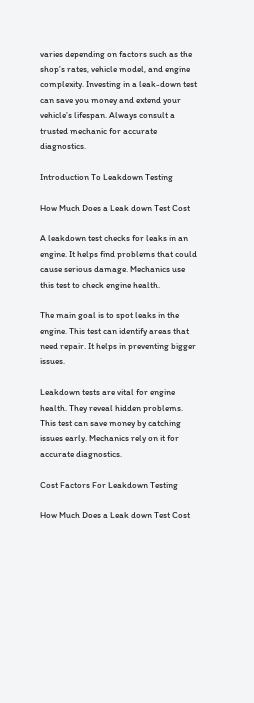varies depending on factors such as the shop’s rates, vehicle model, and engine complexity. Investing in a leak-down test can save you money and extend your vehicle’s lifespan. Always consult a trusted mechanic for accurate diagnostics.

Introduction To Leakdown Testing

How Much Does a Leak down Test Cost

A leakdown test checks for leaks in an engine. It helps find problems that could cause serious damage. Mechanics use this test to check engine health.

The main goal is to spot leaks in the engine. This test can identify areas that need repair. It helps in preventing bigger issues.

Leakdown tests are vital for engine health. They reveal hidden problems. This test can save money by catching issues early. Mechanics rely on it for accurate diagnostics.

Cost Factors For Leakdown Testing

How Much Does a Leak down Test Cost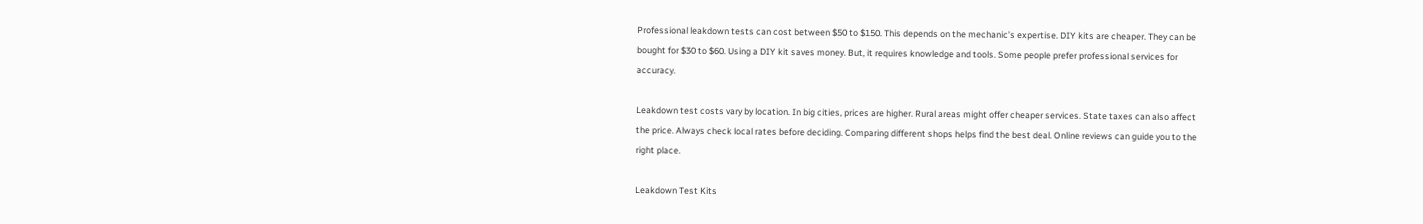Professional leakdown tests can cost between $50 to $150. This depends on the mechanic’s expertise. DIY kits are cheaper. They can be bought for $30 to $60. Using a DIY kit saves money. But, it requires knowledge and tools. Some people prefer professional services for accuracy.

Leakdown test costs vary by location. In big cities, prices are higher. Rural areas might offer cheaper services. State taxes can also affect the price. Always check local rates before deciding. Comparing different shops helps find the best deal. Online reviews can guide you to the right place.

Leakdown Test Kits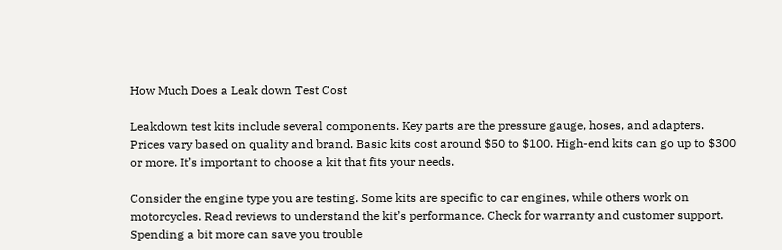How Much Does a Leak down Test Cost

Leakdown test kits include several components. Key parts are the pressure gauge, hoses, and adapters. Prices vary based on quality and brand. Basic kits cost around $50 to $100. High-end kits can go up to $300 or more. It’s important to choose a kit that fits your needs.

Consider the engine type you are testing. Some kits are specific to car engines, while others work on motorcycles. Read reviews to understand the kit’s performance. Check for warranty and customer support. Spending a bit more can save you trouble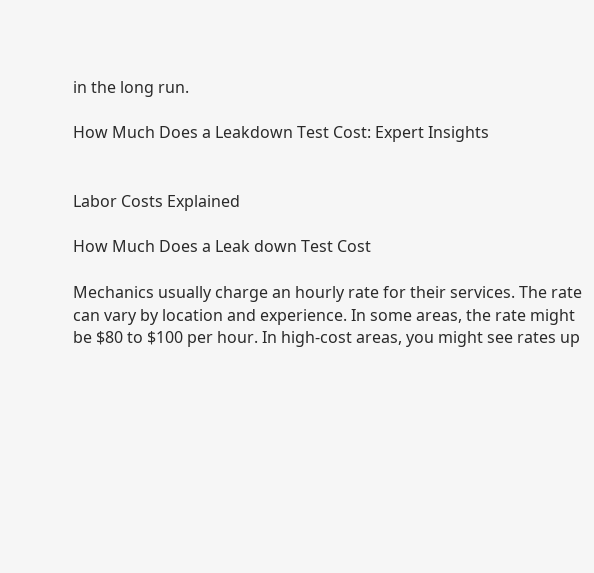in the long run.

How Much Does a Leakdown Test Cost: Expert Insights


Labor Costs Explained

How Much Does a Leak down Test Cost

Mechanics usually charge an hourly rate for their services. The rate can vary by location and experience. In some areas, the rate might be $80 to $100 per hour. In high-cost areas, you might see rates up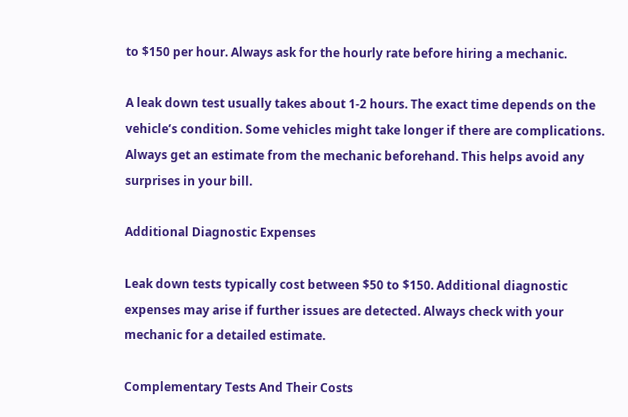to $150 per hour. Always ask for the hourly rate before hiring a mechanic.

A leak down test usually takes about 1-2 hours. The exact time depends on the vehicle’s condition. Some vehicles might take longer if there are complications. Always get an estimate from the mechanic beforehand. This helps avoid any surprises in your bill.

Additional Diagnostic Expenses

Leak down tests typically cost between $50 to $150. Additional diagnostic expenses may arise if further issues are detected. Always check with your mechanic for a detailed estimate.

Complementary Tests And Their Costs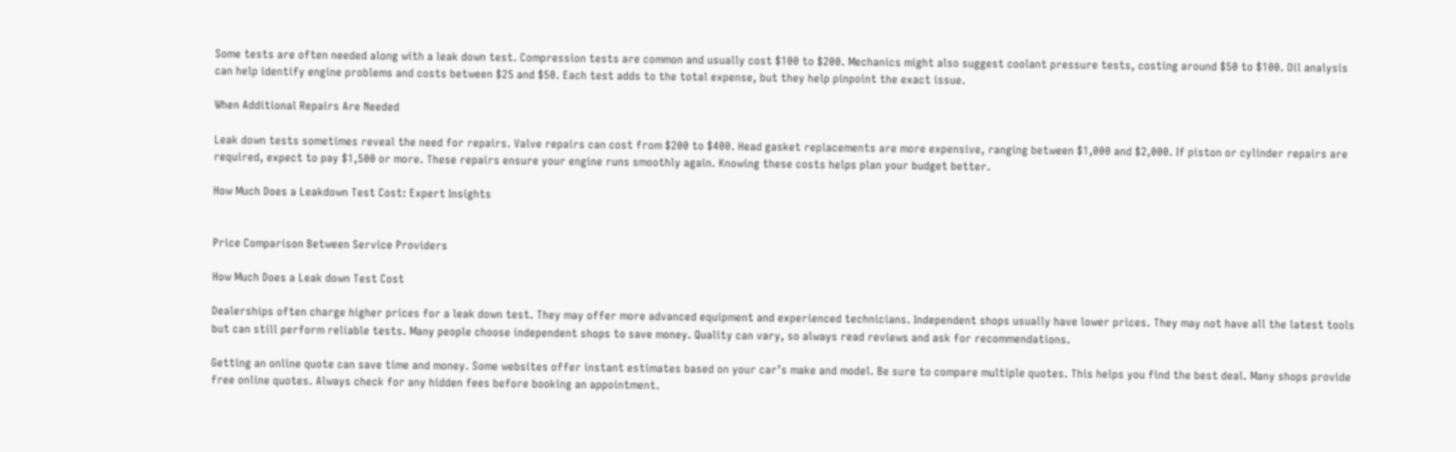Some tests are often needed along with a leak down test. Compression tests are common and usually cost $100 to $200. Mechanics might also suggest coolant pressure tests, costing around $50 to $100. Oil analysis can help identify engine problems and costs between $25 and $50. Each test adds to the total expense, but they help pinpoint the exact issue.

When Additional Repairs Are Needed

Leak down tests sometimes reveal the need for repairs. Valve repairs can cost from $200 to $400. Head gasket replacements are more expensive, ranging between $1,000 and $2,000. If piston or cylinder repairs are required, expect to pay $1,500 or more. These repairs ensure your engine runs smoothly again. Knowing these costs helps plan your budget better.

How Much Does a Leakdown Test Cost: Expert Insights


Price Comparison Between Service Providers

How Much Does a Leak down Test Cost

Dealerships often charge higher prices for a leak down test. They may offer more advanced equipment and experienced technicians. Independent shops usually have lower prices. They may not have all the latest tools but can still perform reliable tests. Many people choose independent shops to save money. Quality can vary, so always read reviews and ask for recommendations.

Getting an online quote can save time and money. Some websites offer instant estimates based on your car’s make and model. Be sure to compare multiple quotes. This helps you find the best deal. Many shops provide free online quotes. Always check for any hidden fees before booking an appointment.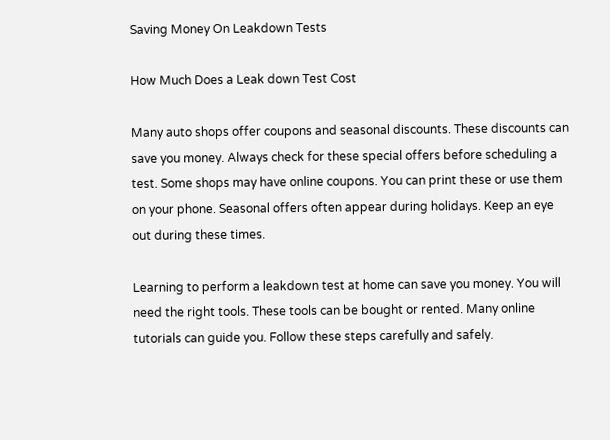Saving Money On Leakdown Tests

How Much Does a Leak down Test Cost

Many auto shops offer coupons and seasonal discounts. These discounts can save you money. Always check for these special offers before scheduling a test. Some shops may have online coupons. You can print these or use them on your phone. Seasonal offers often appear during holidays. Keep an eye out during these times.

Learning to perform a leakdown test at home can save you money. You will need the right tools. These tools can be bought or rented. Many online tutorials can guide you. Follow these steps carefully and safely.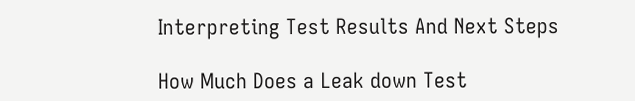Interpreting Test Results And Next Steps

How Much Does a Leak down Test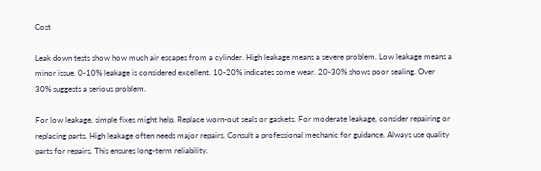Cost

Leak down tests show how much air escapes from a cylinder. High leakage means a severe problem. Low leakage means a minor issue. 0-10% leakage is considered excellent. 10-20% indicates some wear. 20-30% shows poor sealing. Over 30% suggests a serious problem.

For low leakage, simple fixes might help. Replace worn-out seals or gaskets. For moderate leakage, consider repairing or replacing parts. High leakage often needs major repairs. Consult a professional mechanic for guidance. Always use quality parts for repairs. This ensures long-term reliability.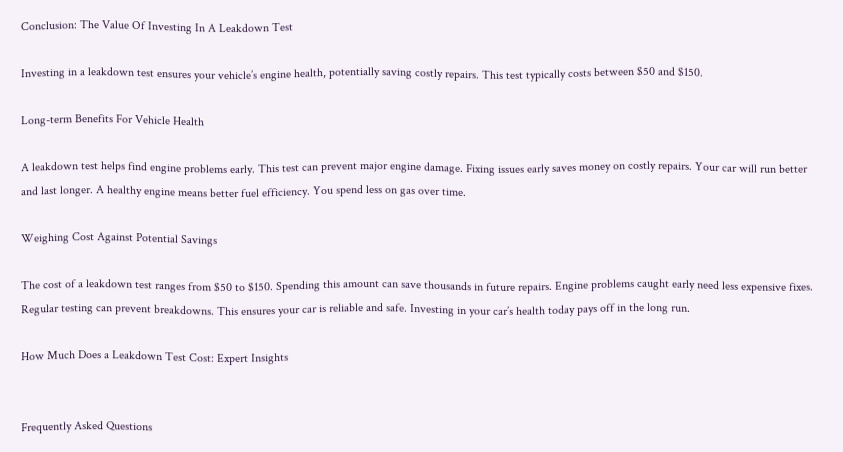Conclusion: The Value Of Investing In A Leakdown Test

Investing in a leakdown test ensures your vehicle’s engine health, potentially saving costly repairs. This test typically costs between $50 and $150.

Long-term Benefits For Vehicle Health

A leakdown test helps find engine problems early. This test can prevent major engine damage. Fixing issues early saves money on costly repairs. Your car will run better and last longer. A healthy engine means better fuel efficiency. You spend less on gas over time.

Weighing Cost Against Potential Savings

The cost of a leakdown test ranges from $50 to $150. Spending this amount can save thousands in future repairs. Engine problems caught early need less expensive fixes. Regular testing can prevent breakdowns. This ensures your car is reliable and safe. Investing in your car’s health today pays off in the long run.

How Much Does a Leakdown Test Cost: Expert Insights


Frequently Asked Questions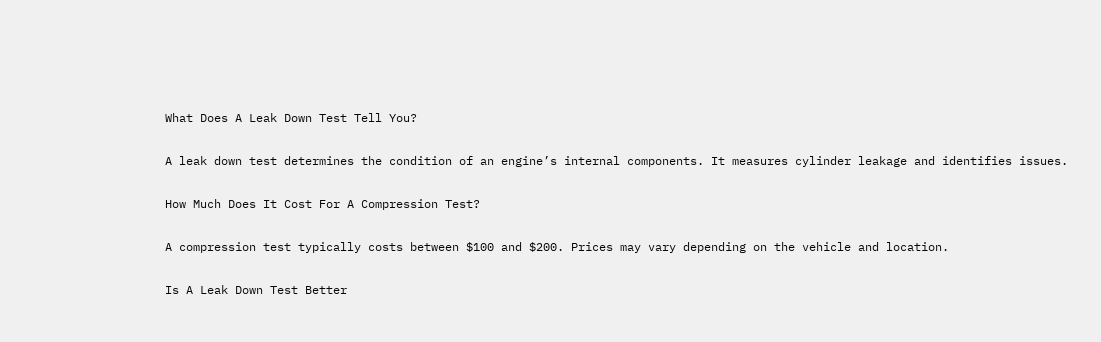What Does A Leak Down Test Tell You?

A leak down test determines the condition of an engine’s internal components. It measures cylinder leakage and identifies issues.

How Much Does It Cost For A Compression Test?

A compression test typically costs between $100 and $200. Prices may vary depending on the vehicle and location.

Is A Leak Down Test Better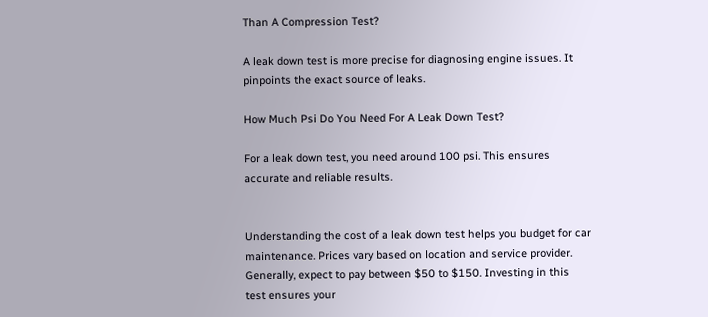Than A Compression Test?

A leak down test is more precise for diagnosing engine issues. It pinpoints the exact source of leaks.

How Much Psi Do You Need For A Leak Down Test?

For a leak down test, you need around 100 psi. This ensures accurate and reliable results.


Understanding the cost of a leak down test helps you budget for car maintenance. Prices vary based on location and service provider. Generally, expect to pay between $50 to $150. Investing in this test ensures your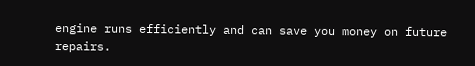engine runs efficiently and can save you money on future repairs.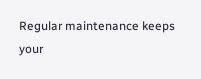Regular maintenance keeps your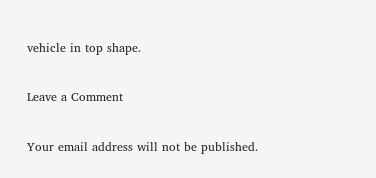vehicle in top shape.

Leave a Comment

Your email address will not be published.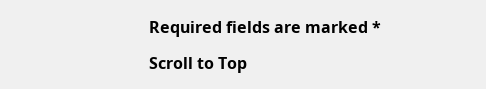Required fields are marked *

Scroll to Top